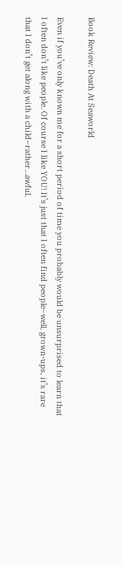Book Review: Death At Seaworld

Even if you’ve only known me for a short period of time you probably would be unsurprised to learn that I often don’t like people. Of course I like YOU! It’s just that I often find people–well, grown-ups, it’s rare that I don’t get along with a child–rather…awful.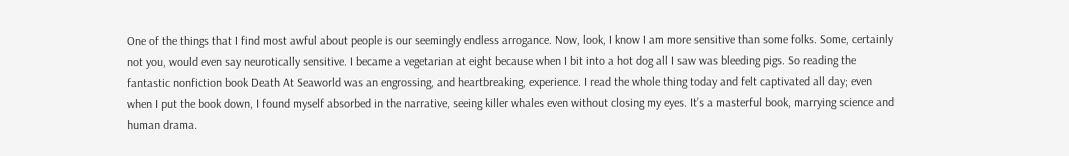One of the things that I find most awful about people is our seemingly endless arrogance. Now, look, I know I am more sensitive than some folks. Some, certainly not you, would even say neurotically sensitive. I became a vegetarian at eight because when I bit into a hot dog all I saw was bleeding pigs. So reading the fantastic nonfiction book Death At Seaworld was an engrossing, and heartbreaking, experience. I read the whole thing today and felt captivated all day; even when I put the book down, I found myself absorbed in the narrative, seeing killer whales even without closing my eyes. It’s a masterful book, marrying science and human drama.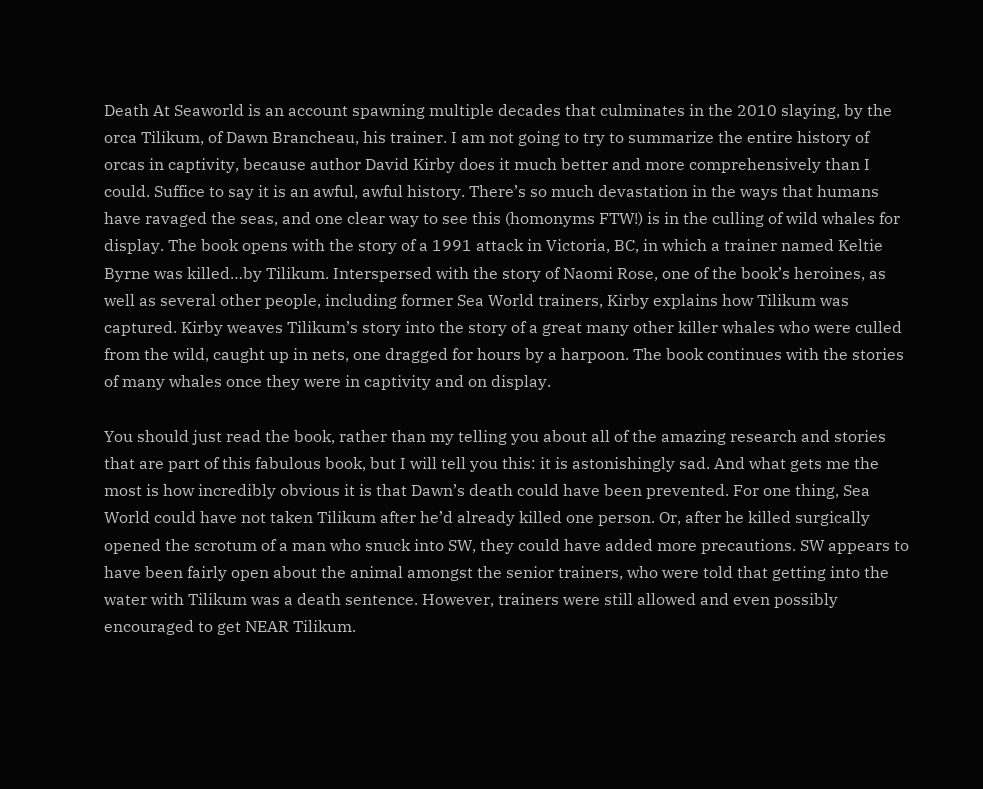Death At Seaworld is an account spawning multiple decades that culminates in the 2010 slaying, by the orca Tilikum, of Dawn Brancheau, his trainer. I am not going to try to summarize the entire history of orcas in captivity, because author David Kirby does it much better and more comprehensively than I could. Suffice to say it is an awful, awful history. There’s so much devastation in the ways that humans have ravaged the seas, and one clear way to see this (homonyms FTW!) is in the culling of wild whales for display. The book opens with the story of a 1991 attack in Victoria, BC, in which a trainer named Keltie Byrne was killed…by Tilikum. Interspersed with the story of Naomi Rose, one of the book’s heroines, as well as several other people, including former Sea World trainers, Kirby explains how Tilikum was captured. Kirby weaves Tilikum’s story into the story of a great many other killer whales who were culled from the wild, caught up in nets, one dragged for hours by a harpoon. The book continues with the stories of many whales once they were in captivity and on display.

You should just read the book, rather than my telling you about all of the amazing research and stories that are part of this fabulous book, but I will tell you this: it is astonishingly sad. And what gets me the most is how incredibly obvious it is that Dawn’s death could have been prevented. For one thing, Sea World could have not taken Tilikum after he’d already killed one person. Or, after he killed surgically opened the scrotum of a man who snuck into SW, they could have added more precautions. SW appears to have been fairly open about the animal amongst the senior trainers, who were told that getting into the water with Tilikum was a death sentence. However, trainers were still allowed and even possibly encouraged to get NEAR Tilikum.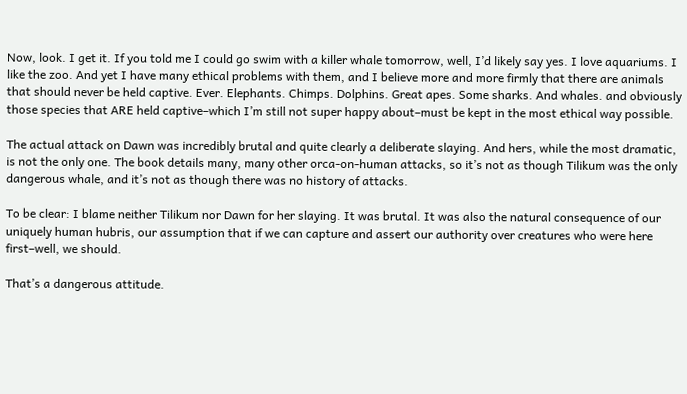Now, look. I get it. If you told me I could go swim with a killer whale tomorrow, well, I’d likely say yes. I love aquariums. I like the zoo. And yet I have many ethical problems with them, and I believe more and more firmly that there are animals that should never be held captive. Ever. Elephants. Chimps. Dolphins. Great apes. Some sharks. And whales. and obviously those species that ARE held captive–which I’m still not super happy about–must be kept in the most ethical way possible.

The actual attack on Dawn was incredibly brutal and quite clearly a deliberate slaying. And hers, while the most dramatic, is not the only one. The book details many, many other orca-on-human attacks, so it’s not as though Tilikum was the only dangerous whale, and it’s not as though there was no history of attacks.

To be clear: I blame neither Tilikum nor Dawn for her slaying. It was brutal. It was also the natural consequence of our uniquely human hubris, our assumption that if we can capture and assert our authority over creatures who were here first–well, we should.

That’s a dangerous attitude.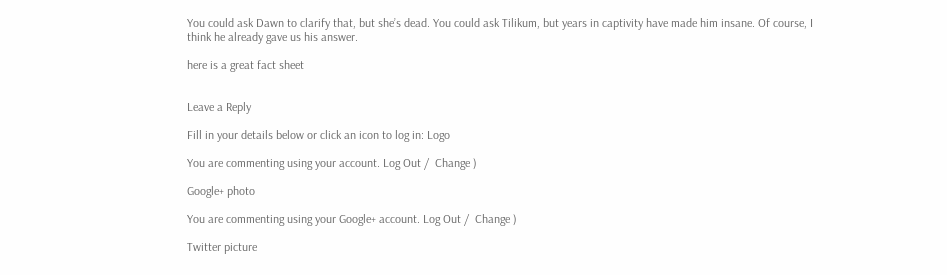You could ask Dawn to clarify that, but she’s dead. You could ask Tilikum, but years in captivity have made him insane. Of course, I think he already gave us his answer.

here is a great fact sheet


Leave a Reply

Fill in your details below or click an icon to log in: Logo

You are commenting using your account. Log Out /  Change )

Google+ photo

You are commenting using your Google+ account. Log Out /  Change )

Twitter picture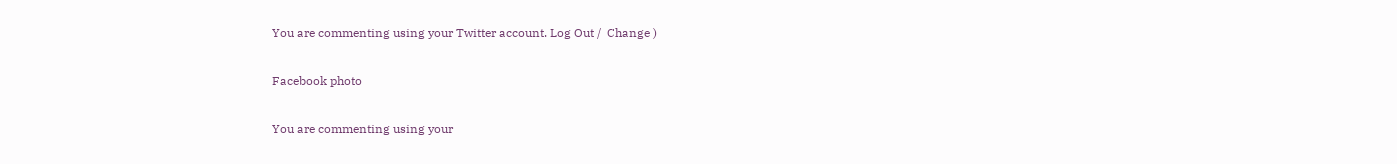You are commenting using your Twitter account. Log Out /  Change )

Facebook photo

You are commenting using your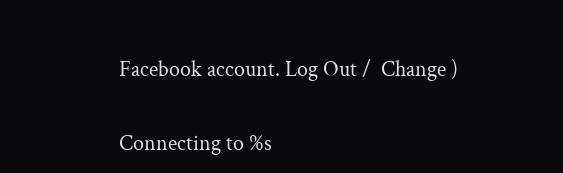Facebook account. Log Out /  Change )

Connecting to %s